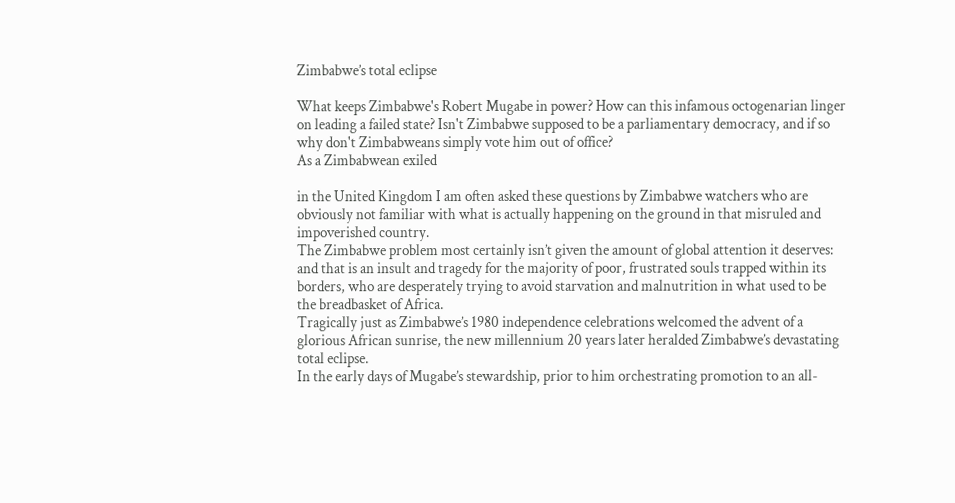Zimbabwe’s total eclipse

What keeps Zimbabwe's Robert Mugabe in power? How can this infamous octogenarian linger on leading a failed state? Isn't Zimbabwe supposed to be a parliamentary democracy, and if so why don't Zimbabweans simply vote him out of office?
As a Zimbabwean exiled

in the United Kingdom I am often asked these questions by Zimbabwe watchers who are obviously not familiar with what is actually happening on the ground in that misruled and impoverished country.
The Zimbabwe problem most certainly isn’t given the amount of global attention it deserves: and that is an insult and tragedy for the majority of poor, frustrated souls trapped within its borders, who are desperately trying to avoid starvation and malnutrition in what used to be the breadbasket of Africa.
Tragically just as Zimbabwe’s 1980 independence celebrations welcomed the advent of a glorious African sunrise, the new millennium 20 years later heralded Zimbabwe’s devastating total eclipse.
In the early days of Mugabe’s stewardship, prior to him orchestrating promotion to an all-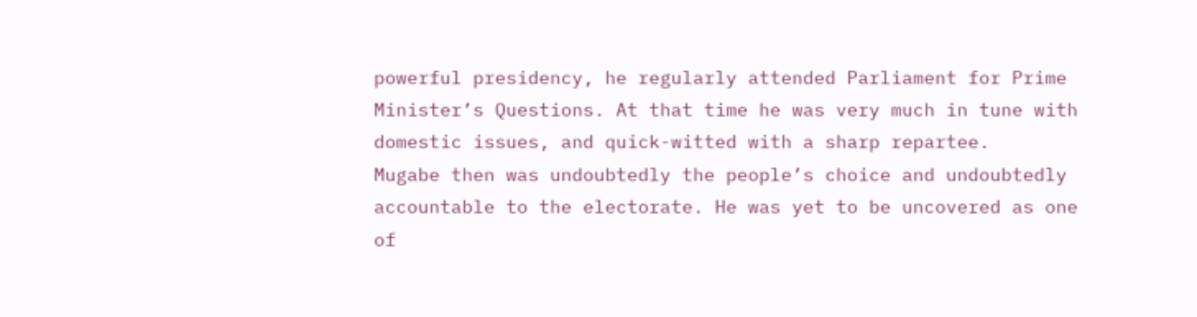powerful presidency, he regularly attended Parliament for Prime Minister’s Questions. At that time he was very much in tune with domestic issues, and quick-witted with a sharp repartee.
Mugabe then was undoubtedly the people’s choice and undoubtedly accountable to the electorate. He was yet to be uncovered as one of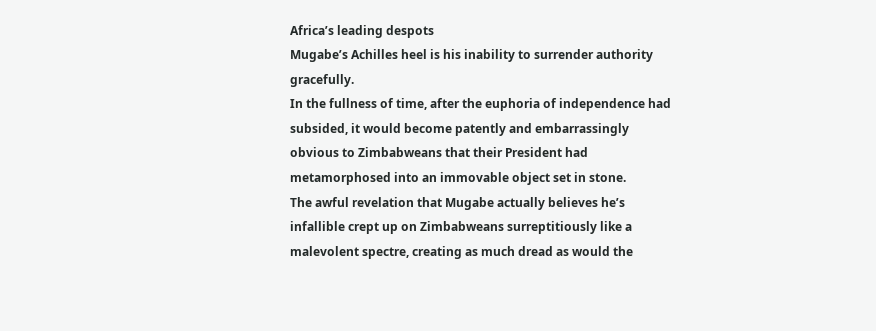Africa’s leading despots
Mugabe’s Achilles heel is his inability to surrender authority gracefully.
In the fullness of time, after the euphoria of independence had subsided, it would become patently and embarrassingly obvious to Zimbabweans that their President had metamorphosed into an immovable object set in stone.
The awful revelation that Mugabe actually believes he’s infallible crept up on Zimbabweans surreptitiously like a malevolent spectre, creating as much dread as would the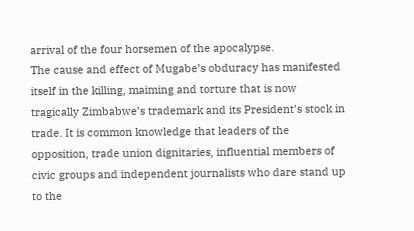arrival of the four horsemen of the apocalypse.
The cause and effect of Mugabe’s obduracy has manifested itself in the killing, maiming and torture that is now tragically Zimbabwe’s trademark and its President’s stock in trade. It is common knowledge that leaders of the opposition, trade union dignitaries, influential members of civic groups and independent journalists who dare stand up to the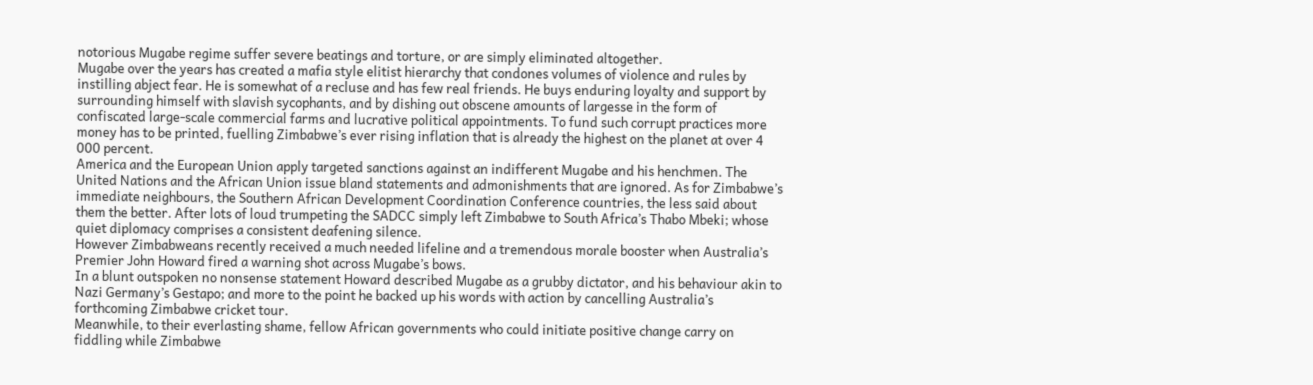notorious Mugabe regime suffer severe beatings and torture, or are simply eliminated altogether.
Mugabe over the years has created a mafia style elitist hierarchy that condones volumes of violence and rules by instilling abject fear. He is somewhat of a recluse and has few real friends. He buys enduring loyalty and support by surrounding himself with slavish sycophants, and by dishing out obscene amounts of largesse in the form of confiscated large-scale commercial farms and lucrative political appointments. To fund such corrupt practices more money has to be printed, fuelling Zimbabwe’s ever rising inflation that is already the highest on the planet at over 4 000 percent.
America and the European Union apply targeted sanctions against an indifferent Mugabe and his henchmen. The United Nations and the African Union issue bland statements and admonishments that are ignored. As for Zimbabwe’s immediate neighbours, the Southern African Development Coordination Conference countries, the less said about them the better. After lots of loud trumpeting the SADCC simply left Zimbabwe to South Africa’s Thabo Mbeki; whose quiet diplomacy comprises a consistent deafening silence.
However Zimbabweans recently received a much needed lifeline and a tremendous morale booster when Australia’s Premier John Howard fired a warning shot across Mugabe’s bows.
In a blunt outspoken no nonsense statement Howard described Mugabe as a grubby dictator, and his behaviour akin to Nazi Germany’s Gestapo; and more to the point he backed up his words with action by cancelling Australia’s forthcoming Zimbabwe cricket tour.
Meanwhile, to their everlasting shame, fellow African governments who could initiate positive change carry on fiddling while Zimbabwe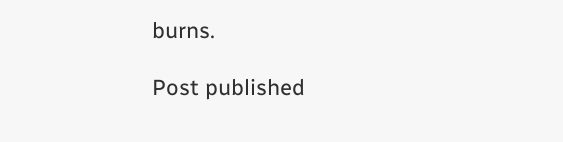burns.

Post published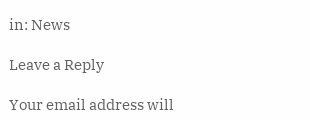in: News

Leave a Reply

Your email address will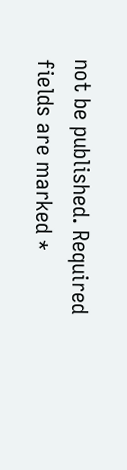not be published. Required fields are marked *